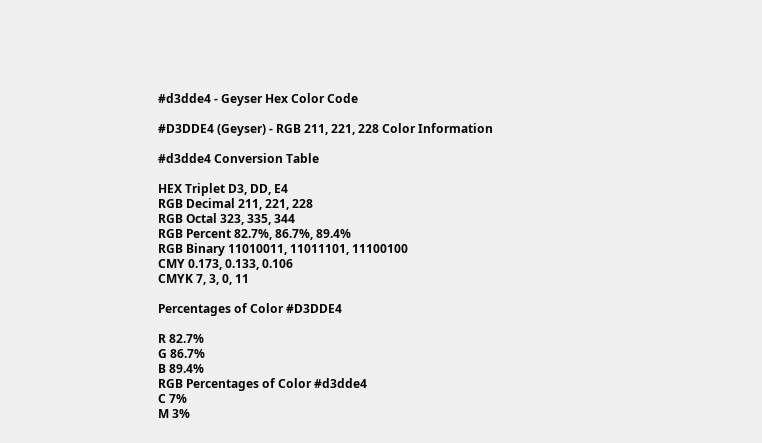#d3dde4 - Geyser Hex Color Code

#D3DDE4 (Geyser) - RGB 211, 221, 228 Color Information

#d3dde4 Conversion Table

HEX Triplet D3, DD, E4
RGB Decimal 211, 221, 228
RGB Octal 323, 335, 344
RGB Percent 82.7%, 86.7%, 89.4%
RGB Binary 11010011, 11011101, 11100100
CMY 0.173, 0.133, 0.106
CMYK 7, 3, 0, 11

Percentages of Color #D3DDE4

R 82.7%
G 86.7%
B 89.4%
RGB Percentages of Color #d3dde4
C 7%
M 3%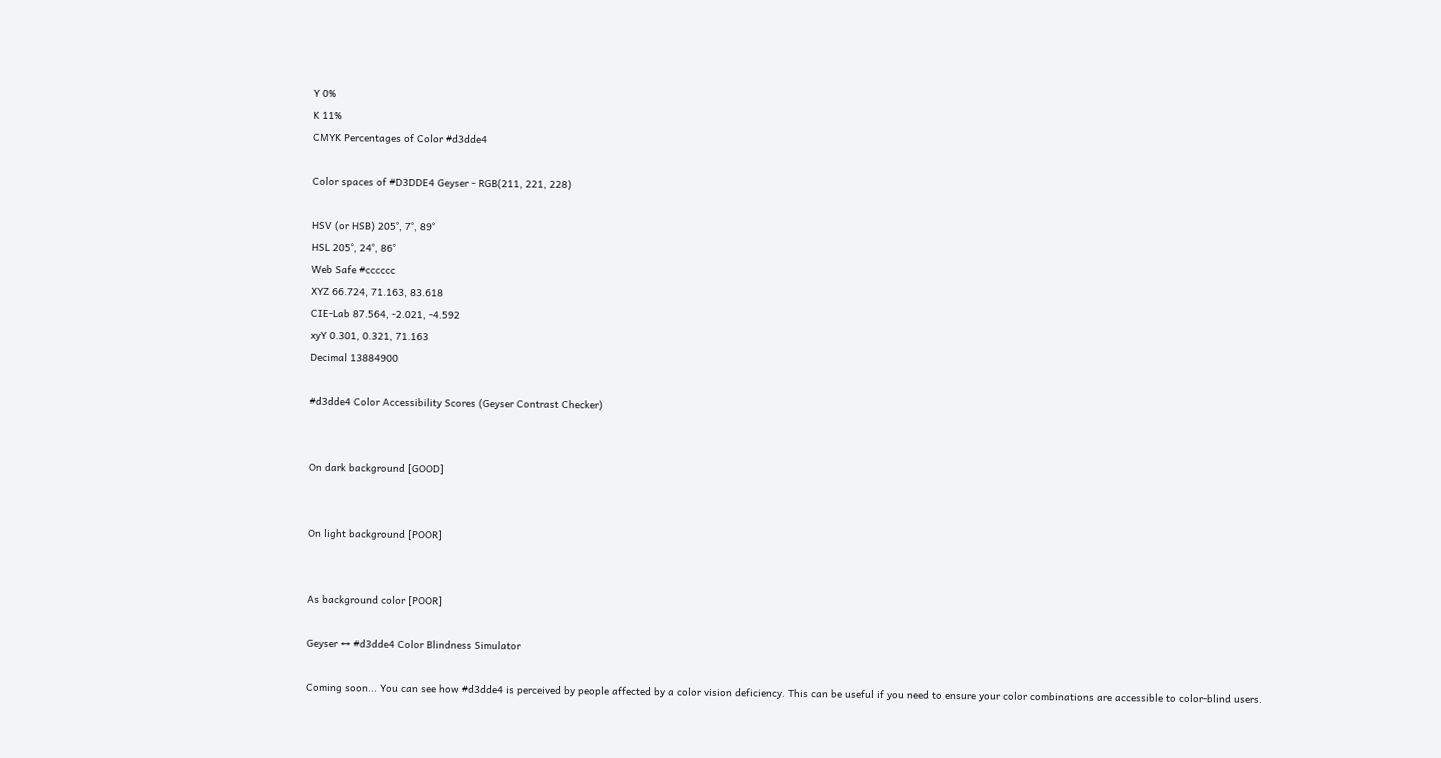Y 0%
K 11%
CMYK Percentages of Color #d3dde4

Color spaces of #D3DDE4 Geyser - RGB(211, 221, 228)

HSV (or HSB) 205°, 7°, 89°
HSL 205°, 24°, 86°
Web Safe #cccccc
XYZ 66.724, 71.163, 83.618
CIE-Lab 87.564, -2.021, -4.592
xyY 0.301, 0.321, 71.163
Decimal 13884900

#d3dde4 Color Accessibility Scores (Geyser Contrast Checker)


On dark background [GOOD]


On light background [POOR]


As background color [POOR]

Geyser ↔ #d3dde4 Color Blindness Simulator

Coming soon... You can see how #d3dde4 is perceived by people affected by a color vision deficiency. This can be useful if you need to ensure your color combinations are accessible to color-blind users.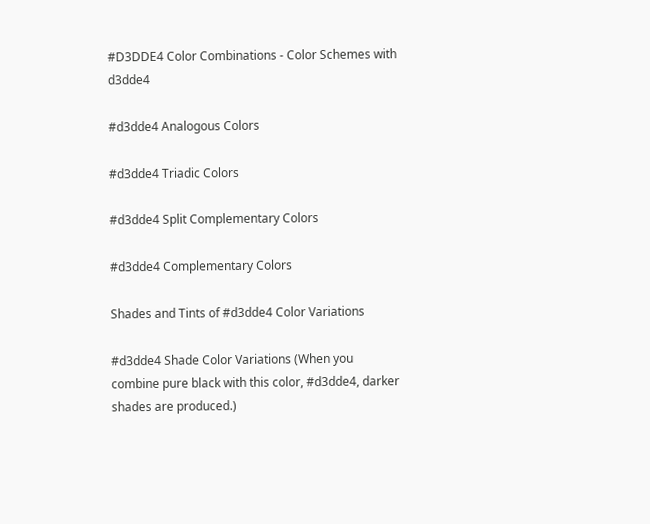#D3DDE4 Color Combinations - Color Schemes with d3dde4

#d3dde4 Analogous Colors

#d3dde4 Triadic Colors

#d3dde4 Split Complementary Colors

#d3dde4 Complementary Colors

Shades and Tints of #d3dde4 Color Variations

#d3dde4 Shade Color Variations (When you combine pure black with this color, #d3dde4, darker shades are produced.)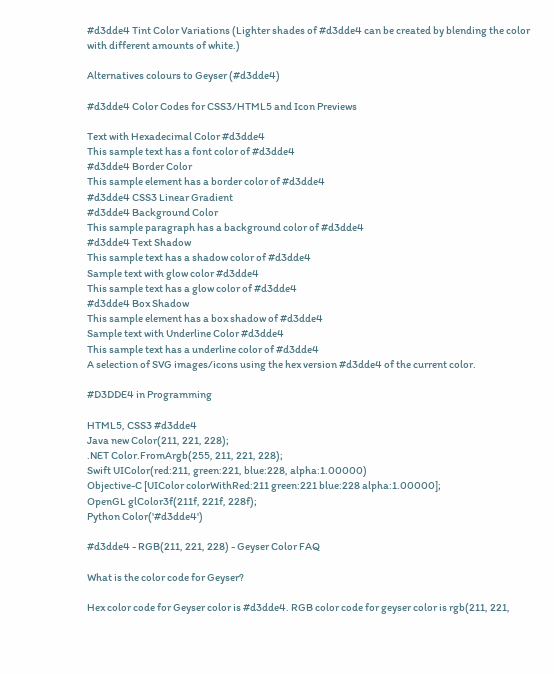#d3dde4 Tint Color Variations (Lighter shades of #d3dde4 can be created by blending the color with different amounts of white.)

Alternatives colours to Geyser (#d3dde4)

#d3dde4 Color Codes for CSS3/HTML5 and Icon Previews

Text with Hexadecimal Color #d3dde4
This sample text has a font color of #d3dde4
#d3dde4 Border Color
This sample element has a border color of #d3dde4
#d3dde4 CSS3 Linear Gradient
#d3dde4 Background Color
This sample paragraph has a background color of #d3dde4
#d3dde4 Text Shadow
This sample text has a shadow color of #d3dde4
Sample text with glow color #d3dde4
This sample text has a glow color of #d3dde4
#d3dde4 Box Shadow
This sample element has a box shadow of #d3dde4
Sample text with Underline Color #d3dde4
This sample text has a underline color of #d3dde4
A selection of SVG images/icons using the hex version #d3dde4 of the current color.

#D3DDE4 in Programming

HTML5, CSS3 #d3dde4
Java new Color(211, 221, 228);
.NET Color.FromArgb(255, 211, 221, 228);
Swift UIColor(red:211, green:221, blue:228, alpha:1.00000)
Objective-C [UIColor colorWithRed:211 green:221 blue:228 alpha:1.00000];
OpenGL glColor3f(211f, 221f, 228f);
Python Color('#d3dde4')

#d3dde4 - RGB(211, 221, 228) - Geyser Color FAQ

What is the color code for Geyser?

Hex color code for Geyser color is #d3dde4. RGB color code for geyser color is rgb(211, 221,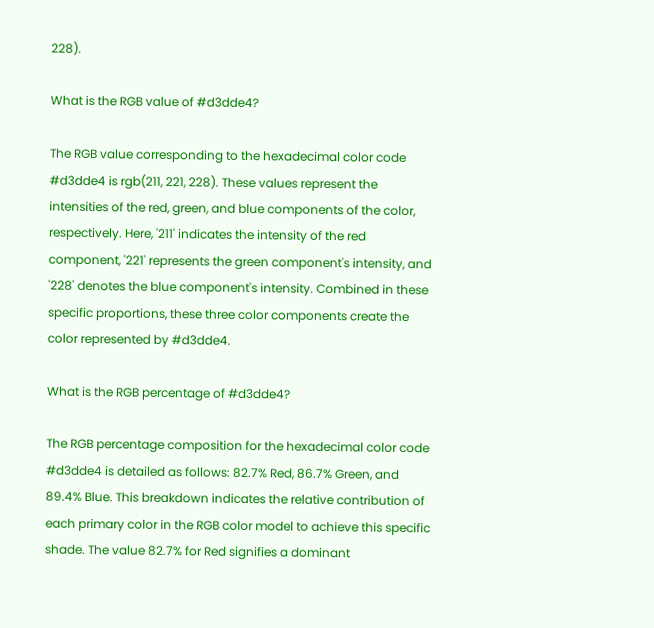228).

What is the RGB value of #d3dde4?

The RGB value corresponding to the hexadecimal color code #d3dde4 is rgb(211, 221, 228). These values represent the intensities of the red, green, and blue components of the color, respectively. Here, '211' indicates the intensity of the red component, '221' represents the green component's intensity, and '228' denotes the blue component's intensity. Combined in these specific proportions, these three color components create the color represented by #d3dde4.

What is the RGB percentage of #d3dde4?

The RGB percentage composition for the hexadecimal color code #d3dde4 is detailed as follows: 82.7% Red, 86.7% Green, and 89.4% Blue. This breakdown indicates the relative contribution of each primary color in the RGB color model to achieve this specific shade. The value 82.7% for Red signifies a dominant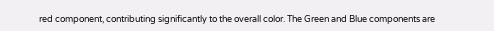red component, contributing significantly to the overall color. The Green and Blue components are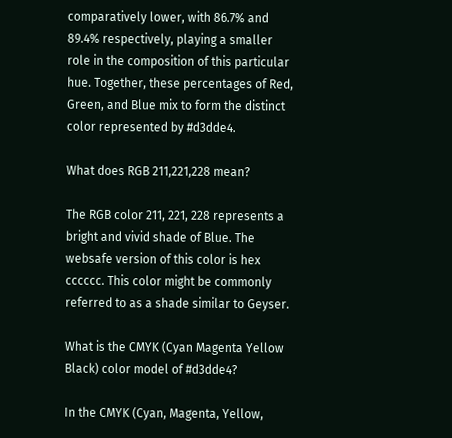comparatively lower, with 86.7% and 89.4% respectively, playing a smaller role in the composition of this particular hue. Together, these percentages of Red, Green, and Blue mix to form the distinct color represented by #d3dde4.

What does RGB 211,221,228 mean?

The RGB color 211, 221, 228 represents a bright and vivid shade of Blue. The websafe version of this color is hex cccccc. This color might be commonly referred to as a shade similar to Geyser.

What is the CMYK (Cyan Magenta Yellow Black) color model of #d3dde4?

In the CMYK (Cyan, Magenta, Yellow,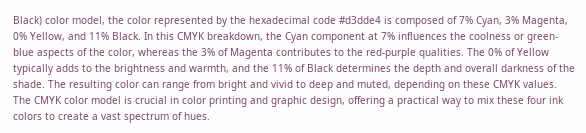Black) color model, the color represented by the hexadecimal code #d3dde4 is composed of 7% Cyan, 3% Magenta, 0% Yellow, and 11% Black. In this CMYK breakdown, the Cyan component at 7% influences the coolness or green-blue aspects of the color, whereas the 3% of Magenta contributes to the red-purple qualities. The 0% of Yellow typically adds to the brightness and warmth, and the 11% of Black determines the depth and overall darkness of the shade. The resulting color can range from bright and vivid to deep and muted, depending on these CMYK values. The CMYK color model is crucial in color printing and graphic design, offering a practical way to mix these four ink colors to create a vast spectrum of hues.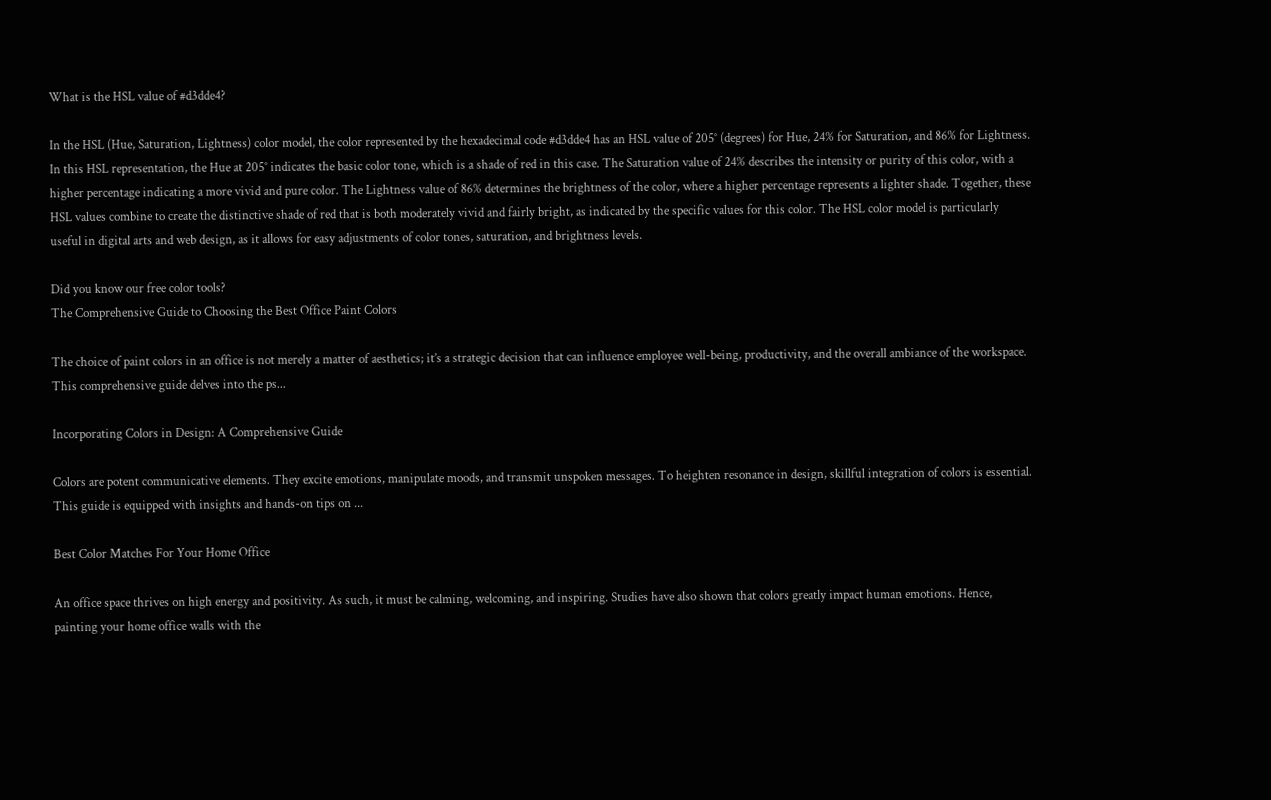What is the HSL value of #d3dde4?

In the HSL (Hue, Saturation, Lightness) color model, the color represented by the hexadecimal code #d3dde4 has an HSL value of 205° (degrees) for Hue, 24% for Saturation, and 86% for Lightness. In this HSL representation, the Hue at 205° indicates the basic color tone, which is a shade of red in this case. The Saturation value of 24% describes the intensity or purity of this color, with a higher percentage indicating a more vivid and pure color. The Lightness value of 86% determines the brightness of the color, where a higher percentage represents a lighter shade. Together, these HSL values combine to create the distinctive shade of red that is both moderately vivid and fairly bright, as indicated by the specific values for this color. The HSL color model is particularly useful in digital arts and web design, as it allows for easy adjustments of color tones, saturation, and brightness levels.

Did you know our free color tools?
The Comprehensive Guide to Choosing the Best Office Paint Colors

The choice of paint colors in an office is not merely a matter of aesthetics; it’s a strategic decision that can influence employee well-being, productivity, and the overall ambiance of the workspace. This comprehensive guide delves into the ps...

Incorporating Colors in Design: A Comprehensive Guide

Colors are potent communicative elements. They excite emotions, manipulate moods, and transmit unspoken messages. To heighten resonance in design, skillful integration of colors is essential. This guide is equipped with insights and hands-on tips on ...

Best Color Matches For Your Home Office

An office space thrives on high energy and positivity. As such, it must be calming, welcoming, and inspiring. Studies have also shown that colors greatly impact human emotions. Hence, painting your home office walls with the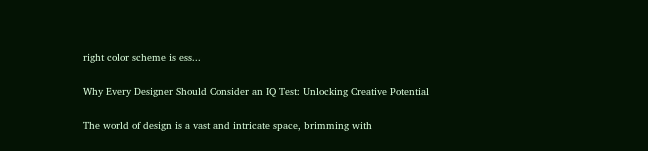right color scheme is ess...

Why Every Designer Should Consider an IQ Test: Unlocking Creative Potential

The world of design is a vast and intricate space, brimming with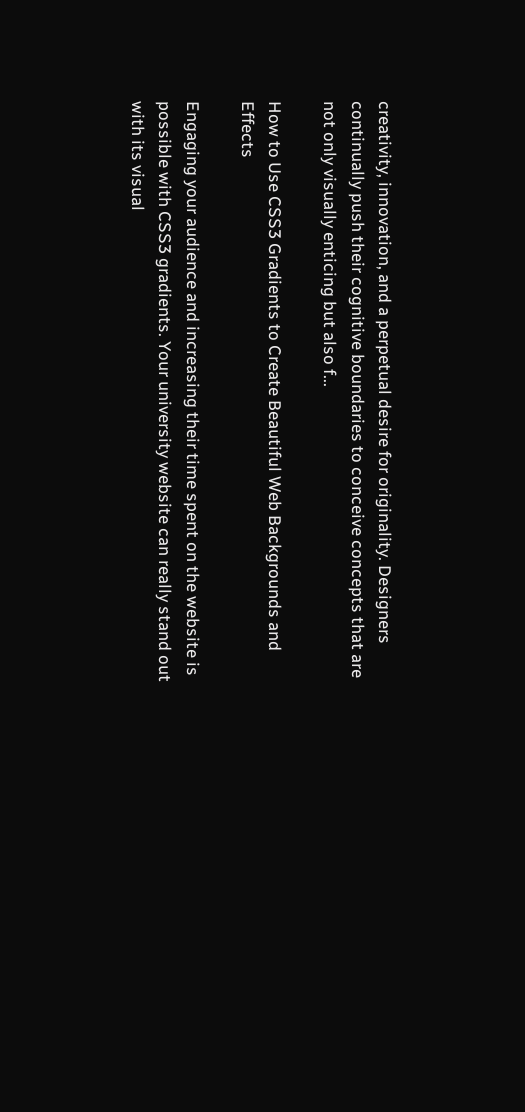creativity, innovation, and a perpetual desire for originality. Designers continually push their cognitive boundaries to conceive concepts that are not only visually enticing but also f...

How to Use CSS3 Gradients to Create Beautiful Web Backgrounds and Effects

Engaging your audience and increasing their time spent on the website is possible with CSS3 gradients. Your university website can really stand out with its visual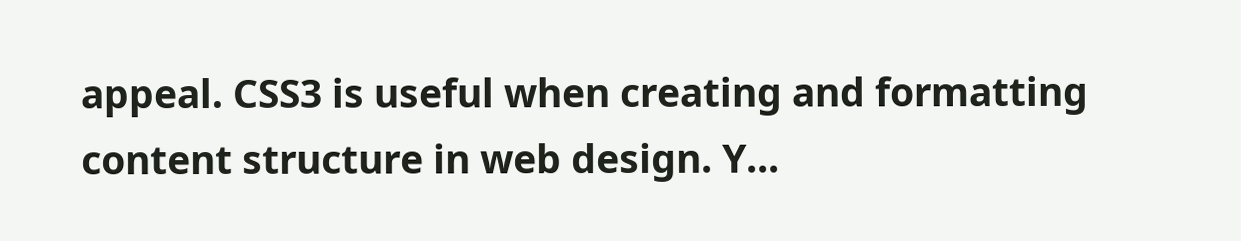appeal. CSS3 is useful when creating and formatting content structure in web design. Y...